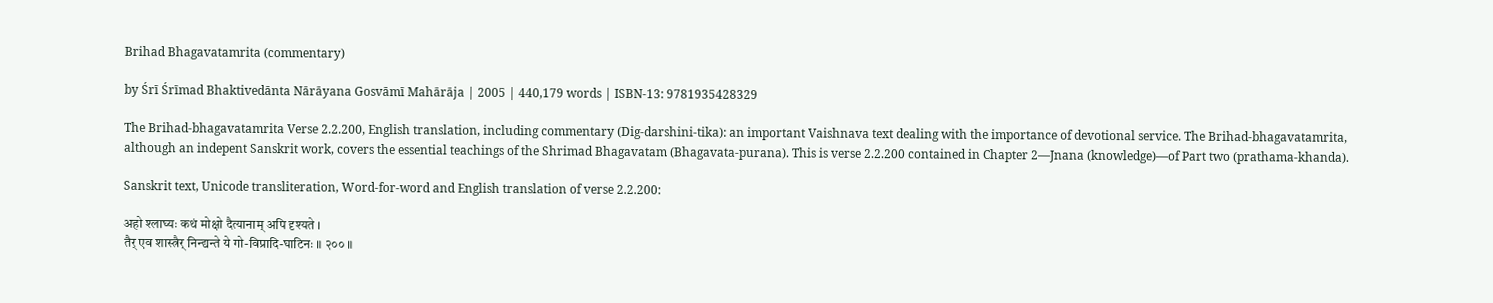Brihad Bhagavatamrita (commentary)

by Śrī Śrīmad Bhaktivedānta Nārāyana Gosvāmī Mahārāja | 2005 | 440,179 words | ISBN-13: 9781935428329

The Brihad-bhagavatamrita Verse 2.2.200, English translation, including commentary (Dig-darshini-tika): an important Vaishnava text dealing with the importance of devotional service. The Brihad-bhagavatamrita, although an indepent Sanskrit work, covers the essential teachings of the Shrimad Bhagavatam (Bhagavata-purana). This is verse 2.2.200 contained in Chapter 2—Jnana (knowledge)—of Part two (prathama-khanda).

Sanskrit text, Unicode transliteration, Word-for-word and English translation of verse 2.2.200:

अहो श्लाघ्यः कथं मोक्षो दैत्यानाम् अपि दृश्यते ।
तैर् एव शास्त्रैर् निन्द्यन्ते ये गो-विप्रादि-घाटिनः ॥ २०० ॥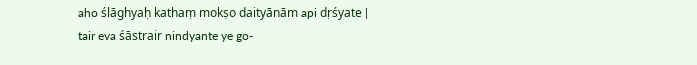aho ślāghyaḥ kathaṃ mokṣo daityānām api dṛśyate |
tair eva śāstrair nindyante ye go-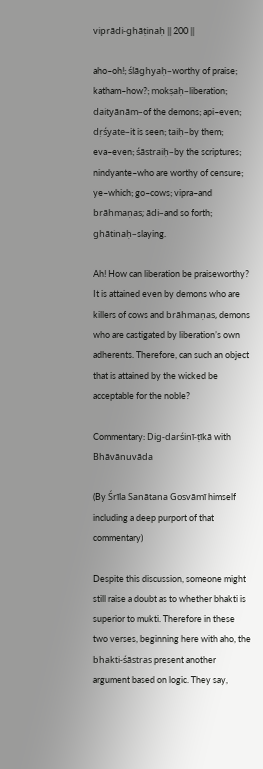viprādi-ghāṭinaḥ || 200 ||

aho–oh!; ślāghyaḥ–worthy of praise; katham–how?; mokṣaḥ–liberation; daityānām–of the demons; api–even; dṛśyate–it is seen; taiḥ–by them; eva–even; śāstraiḥ–by the scriptures; nindyante–who are worthy of censure; ye–which; go–cows; vipra–and brāhmaṇas; ādi–and so forth; ghātinaḥ–slaying.

Ah! How can liberation be praiseworthy? It is attained even by demons who are killers of cows and brāhmaṇas, demons who are castigated by liberation’s own adherents. Therefore, can such an object that is attained by the wicked be acceptable for the noble?

Commentary: Dig-darśinī-ṭīkā with Bhāvānuvāda

(By Śrīla Sanātana Gosvāmī himself including a deep purport of that commentary)

Despite this discussion, someone might still raise a doubt as to whether bhakti is superior to mukti. Therefore in these two verses, beginning here with aho, the bhakti-śāstras present another argument based on logic. They say,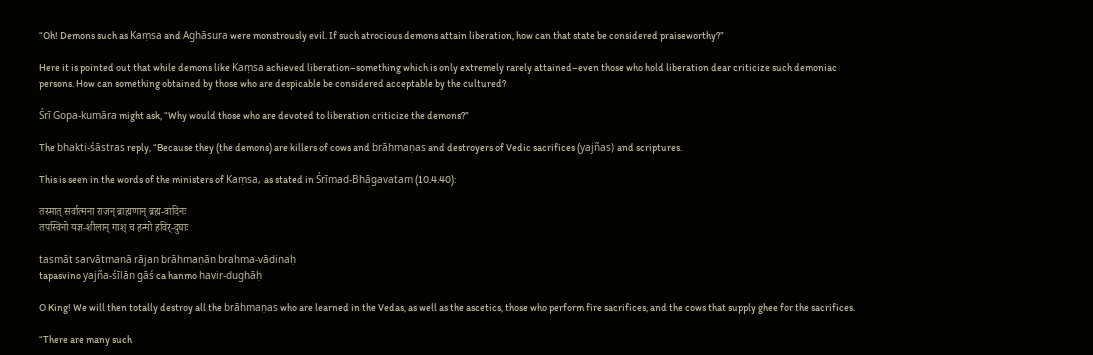“Oh! Demons such as Kaṃsa and Aghāsura were monstrously evil. If such atrocious demons attain liberation, how can that state be considered praiseworthy?”

Here it is pointed out that while demons like Kaṃsa achieved liberation–something which is only extremely rarely attained–even those who hold liberation dear criticize such demoniac persons. How can something obtained by those who are despicable be considered acceptable by the cultured?

Śrī Gopa-kumāra might ask, “Why would those who are devoted to liberation criticize the demons?”

The bhakti-śāstras reply, “Because they (the demons) are killers of cows and brāhmaṇas and destroyers of Vedic sacrifices (yajñas) and scriptures.

This is seen in the words of the ministers of Kaṃsa, as stated in Śrīmad-Bhāgavatam (10.4.40):

तस्मात् सर्वात्मना राजन् ब्राह्मणान् ब्रह्म-वादिनः
तपस्विनो यज्ञ-शीलान् गाश् च हन्मो हविर्-दुघाः

tasmāt sarvātmanā rājan brāhmaṇān brahma-vādinaḥ
tapasvino yajña-śīlān gāś ca hanmo havir-dughāḥ

O King! We will then totally destroy all the brāhmaṇas who are learned in the Vedas, as well as the ascetics, those who perform fire sacrifices, and the cows that supply ghee for the sacrifices.

“There are many such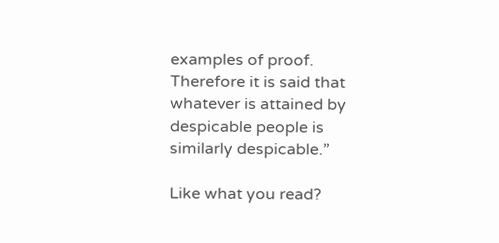examples of proof. Therefore it is said that whatever is attained by despicable people is similarly despicable.”

Like what you read?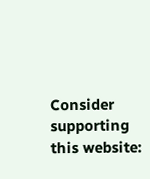Consider supporting this website: